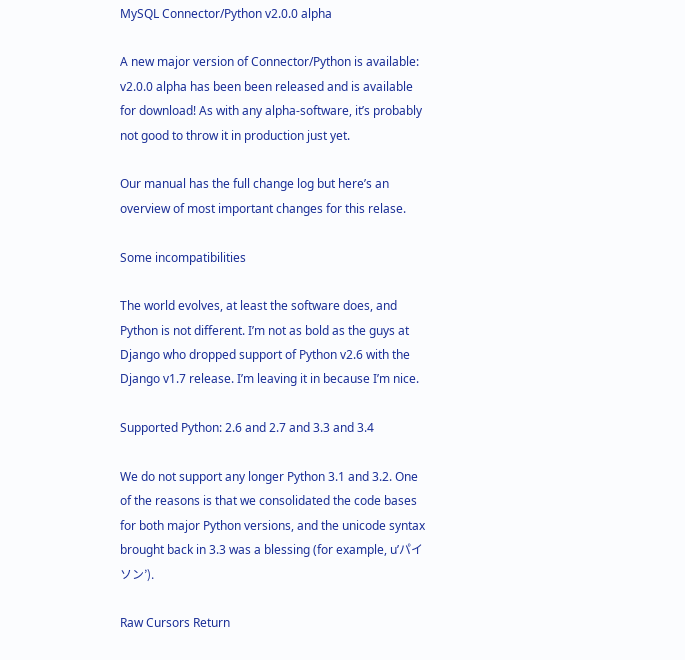MySQL Connector/Python v2.0.0 alpha

A new major version of Connector/Python is available: v2.0.0 alpha has been been released and is available for download! As with any alpha-software, it’s probably not good to throw it in production just yet.

Our manual has the full change log but here’s an overview of most important changes for this relase.

Some incompatibilities

The world evolves, at least the software does, and Python is not different. I’m not as bold as the guys at Django who dropped support of Python v2.6 with the Django v1.7 release. I’m leaving it in because I’m nice.

Supported Python: 2.6 and 2.7 and 3.3 and 3.4

We do not support any longer Python 3.1 and 3.2. One of the reasons is that we consolidated the code bases for both major Python versions, and the unicode syntax brought back in 3.3 was a blessing (for example, u’パイソン’).

Raw Cursors Return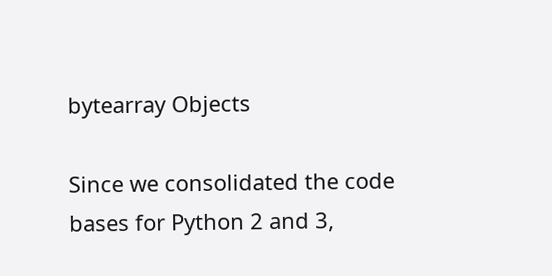bytearray Objects

Since we consolidated the code bases for Python 2 and 3,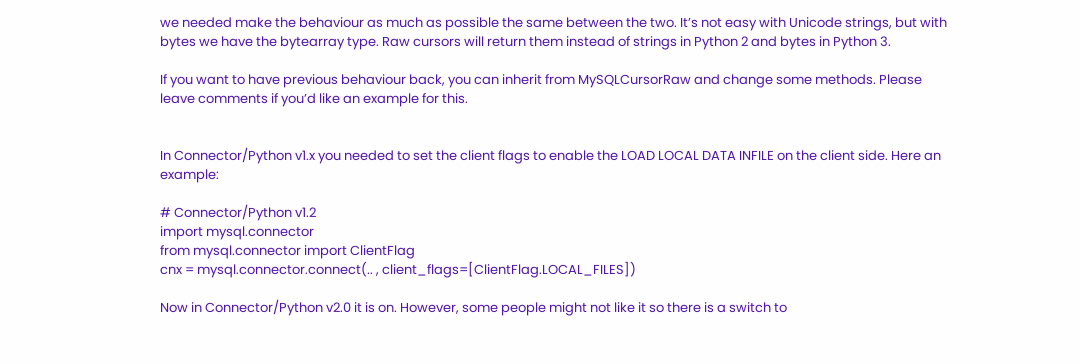we needed make the behaviour as much as possible the same between the two. It’s not easy with Unicode strings, but with bytes we have the bytearray type. Raw cursors will return them instead of strings in Python 2 and bytes in Python 3.

If you want to have previous behaviour back, you can inherit from MySQLCursorRaw and change some methods. Please leave comments if you’d like an example for this.


In Connector/Python v1.x you needed to set the client flags to enable the LOAD LOCAL DATA INFILE on the client side. Here an example:

# Connector/Python v1.2
import mysql.connector
from mysql.connector import ClientFlag
cnx = mysql.connector.connect(.. , client_flags=[ClientFlag.LOCAL_FILES])

Now in Connector/Python v2.0 it is on. However, some people might not like it so there is a switch to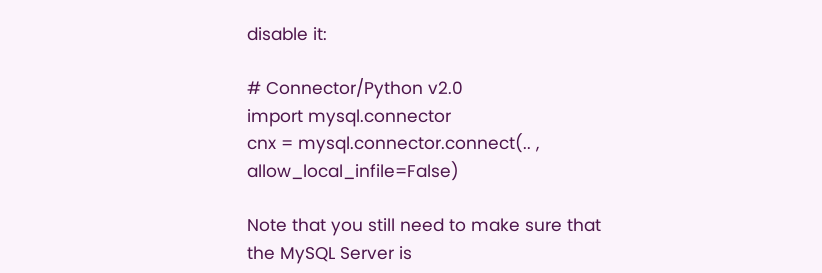disable it:

# Connector/Python v2.0
import mysql.connector
cnx = mysql.connector.connect(.. , allow_local_infile=False)

Note that you still need to make sure that the MySQL Server is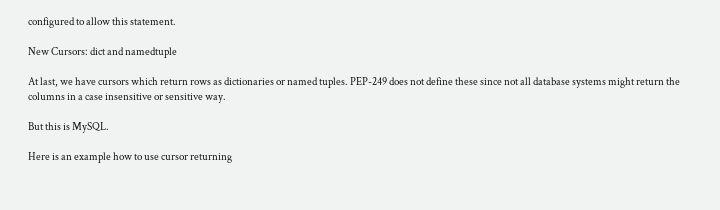configured to allow this statement.

New Cursors: dict and namedtuple

At last, we have cursors which return rows as dictionaries or named tuples. PEP-249 does not define these since not all database systems might return the columns in a case insensitive or sensitive way.

But this is MySQL.

Here is an example how to use cursor returning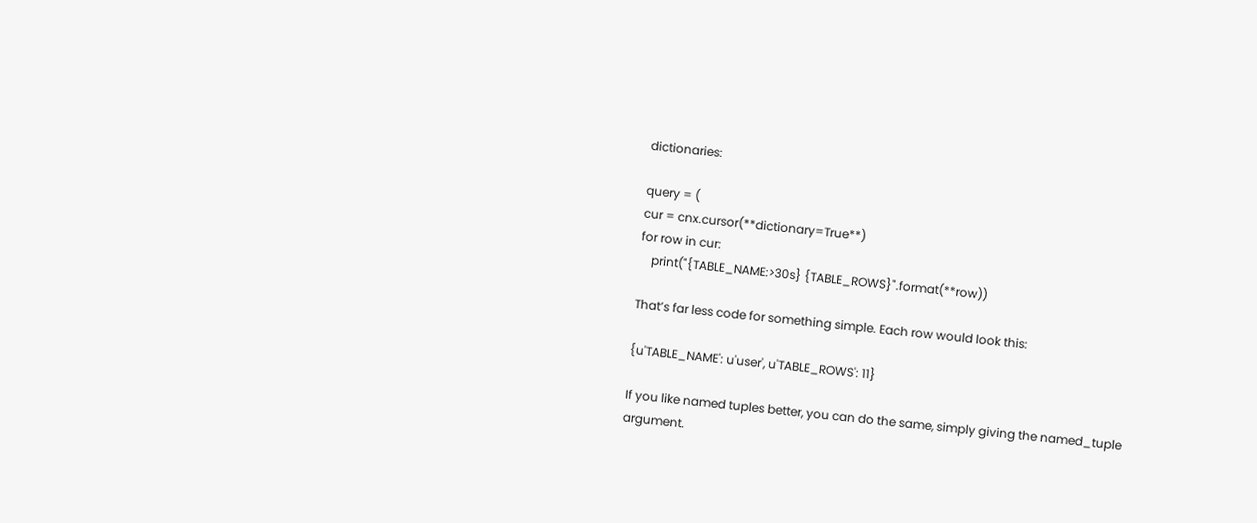dictionaries:

query = (
cur = cnx.cursor(**dictionary=True**)
for row in cur:
    print("{TABLE_NAME:>30s} {TABLE_ROWS}".format(**row))

That’s far less code for something simple. Each row would look this:

{u'TABLE_NAME': u'user', u'TABLE_ROWS': 11}

If you like named tuples better, you can do the same, simply giving the named_tuple argument.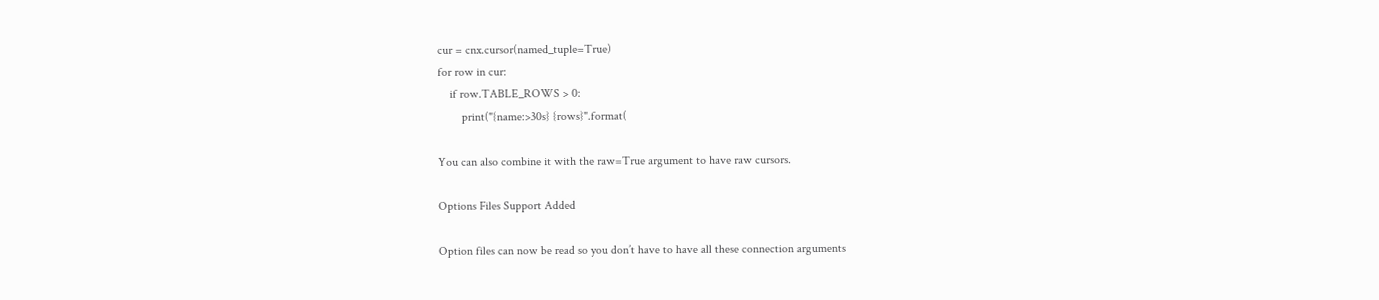cur = cnx.cursor(named_tuple=True)
for row in cur:
    if row.TABLE_ROWS > 0:
        print("{name:>30s} {rows}".format(

You can also combine it with the raw=True argument to have raw cursors.

Options Files Support Added

Option files can now be read so you don’t have to have all these connection arguments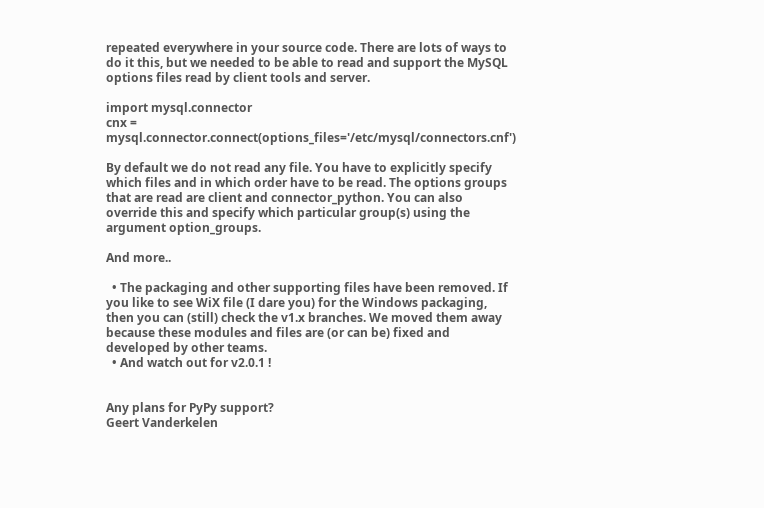repeated everywhere in your source code. There are lots of ways to do it this, but we needed to be able to read and support the MySQL options files read by client tools and server.

import mysql.connector
cnx = mysql.connector.connect(options_files='/etc/mysql/connectors.cnf')

By default we do not read any file. You have to explicitly specify which files and in which order have to be read. The options groups that are read are client and connector_python. You can also override this and specify which particular group(s) using the argument option_groups.

And more..

  • The packaging and other supporting files have been removed. If you like to see WiX file (I dare you) for the Windows packaging, then you can (still) check the v1.x branches. We moved them away because these modules and files are (or can be) fixed and developed by other teams.
  • And watch out for v2.0.1 !


Any plans for PyPy support?
Geert Vanderkelen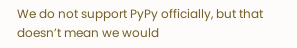We do not support PyPy officially, but that doesn’t mean we would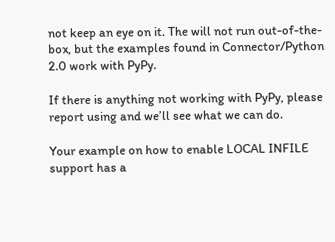not keep an eye on it. The will not run out-of-the-box, but the examples found in Connector/Python 2.0 work with PyPy.

If there is anything not working with PyPy, please report using and we’ll see what we can do.

Your example on how to enable LOCAL INFILE support has a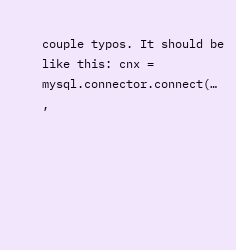couple typos. It should be like this: cnx = mysql.connector.connect(… ,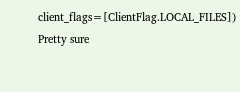client_flags=[ClientFlag.LOCAL_FILES])
Pretty sure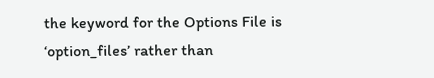the keyword for the Options File is ‘option_files’ rather than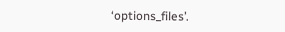‘options_files’.